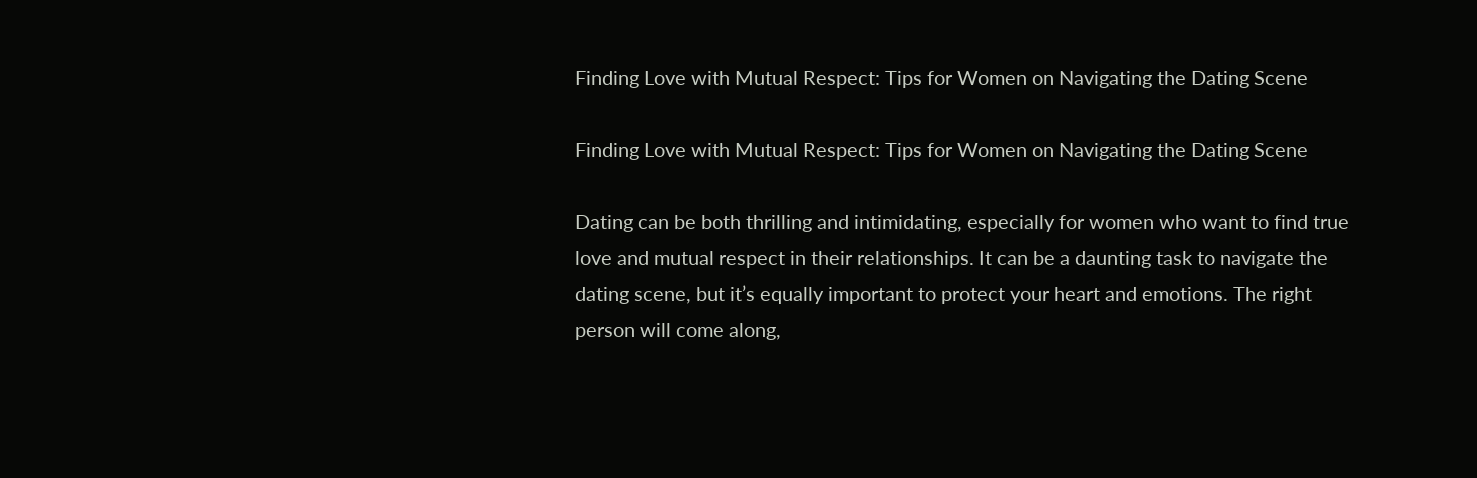Finding Love with Mutual Respect: Tips for Women on Navigating the Dating Scene

Finding Love with Mutual Respect: Tips for Women on Navigating the Dating Scene

Dating can be both thrilling and intimidating, especially for women who want to find true love and mutual respect in their relationships. It can be a daunting task to navigate the dating scene, but it’s equally important to protect your heart and emotions. The right person will come along,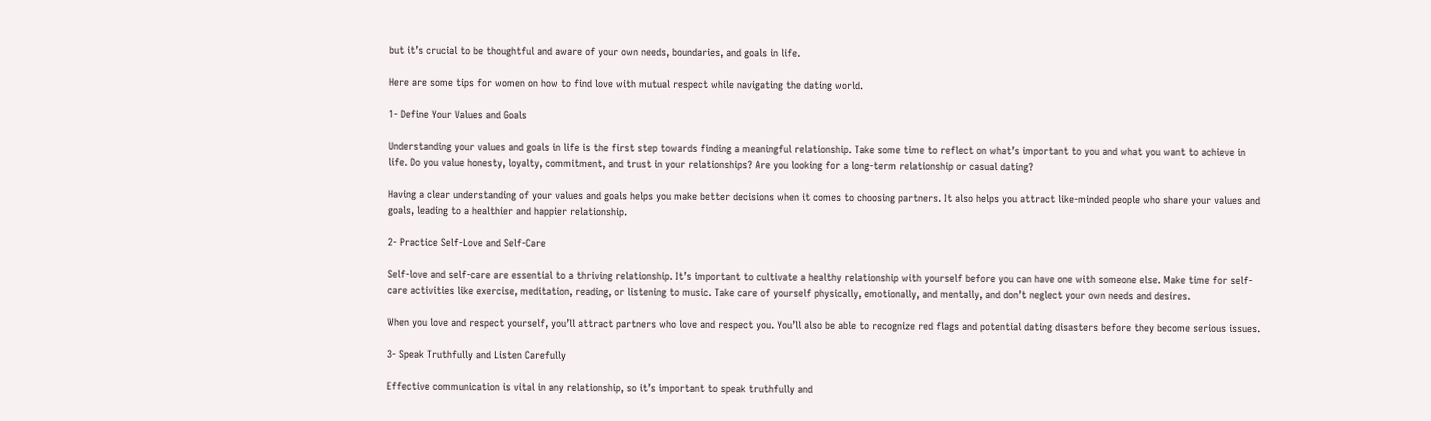but it’s crucial to be thoughtful and aware of your own needs, boundaries, and goals in life.

Here are some tips for women on how to find love with mutual respect while navigating the dating world.

1- Define Your Values and Goals

Understanding your values and goals in life is the first step towards finding a meaningful relationship. Take some time to reflect on what’s important to you and what you want to achieve in life. Do you value honesty, loyalty, commitment, and trust in your relationships? Are you looking for a long-term relationship or casual dating?

Having a clear understanding of your values and goals helps you make better decisions when it comes to choosing partners. It also helps you attract like-minded people who share your values and goals, leading to a healthier and happier relationship.

2- Practice Self-Love and Self-Care

Self-love and self-care are essential to a thriving relationship. It’s important to cultivate a healthy relationship with yourself before you can have one with someone else. Make time for self-care activities like exercise, meditation, reading, or listening to music. Take care of yourself physically, emotionally, and mentally, and don’t neglect your own needs and desires.

When you love and respect yourself, you’ll attract partners who love and respect you. You’ll also be able to recognize red flags and potential dating disasters before they become serious issues.

3- Speak Truthfully and Listen Carefully

Effective communication is vital in any relationship, so it’s important to speak truthfully and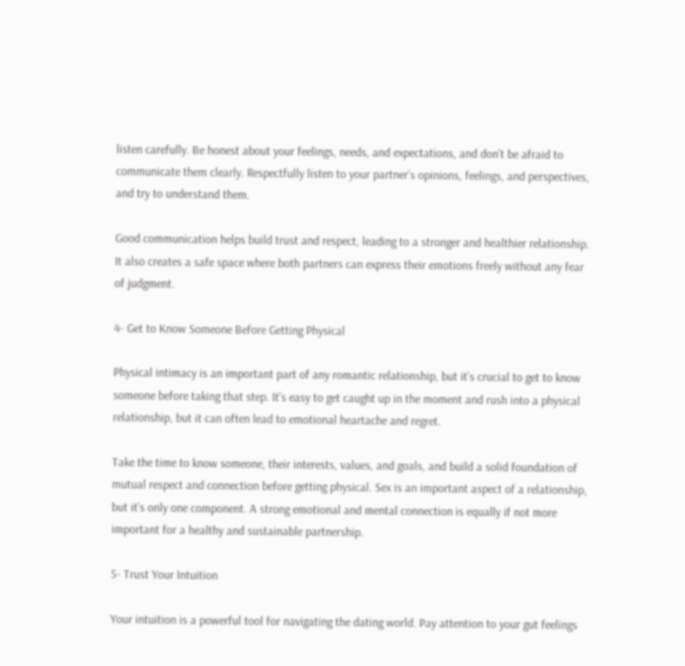listen carefully. Be honest about your feelings, needs, and expectations, and don’t be afraid to communicate them clearly. Respectfully listen to your partner’s opinions, feelings, and perspectives, and try to understand them.

Good communication helps build trust and respect, leading to a stronger and healthier relationship. It also creates a safe space where both partners can express their emotions freely without any fear of judgment.

4- Get to Know Someone Before Getting Physical

Physical intimacy is an important part of any romantic relationship, but it’s crucial to get to know someone before taking that step. It’s easy to get caught up in the moment and rush into a physical relationship, but it can often lead to emotional heartache and regret.

Take the time to know someone, their interests, values, and goals, and build a solid foundation of mutual respect and connection before getting physical. Sex is an important aspect of a relationship, but it’s only one component. A strong emotional and mental connection is equally if not more important for a healthy and sustainable partnership.

5- Trust Your Intuition

Your intuition is a powerful tool for navigating the dating world. Pay attention to your gut feelings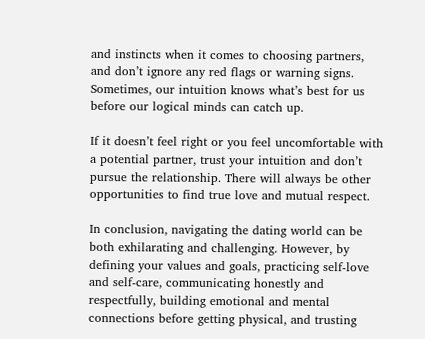and instincts when it comes to choosing partners, and don’t ignore any red flags or warning signs. Sometimes, our intuition knows what’s best for us before our logical minds can catch up.

If it doesn’t feel right or you feel uncomfortable with a potential partner, trust your intuition and don’t pursue the relationship. There will always be other opportunities to find true love and mutual respect.

In conclusion, navigating the dating world can be both exhilarating and challenging. However, by defining your values and goals, practicing self-love and self-care, communicating honestly and respectfully, building emotional and mental connections before getting physical, and trusting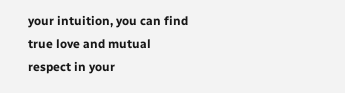your intuition, you can find true love and mutual respect in your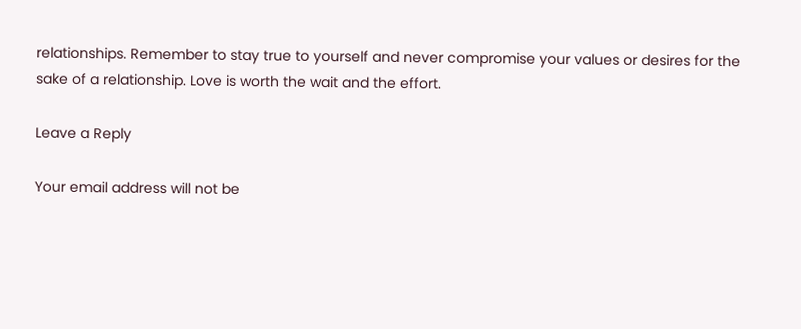relationships. Remember to stay true to yourself and never compromise your values or desires for the sake of a relationship. Love is worth the wait and the effort.

Leave a Reply

Your email address will not be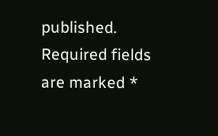published. Required fields are marked *